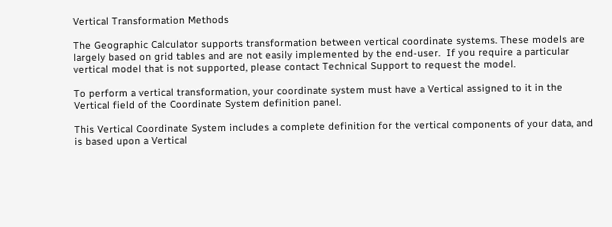Vertical Transformation Methods

The Geographic Calculator supports transformation between vertical coordinate systems. These models are largely based on grid tables and are not easily implemented by the end-user.  If you require a particular vertical model that is not supported, please contact Technical Support to request the model.

To perform a vertical transformation, your coordinate system must have a Vertical assigned to it in the Vertical field of the Coordinate System definition panel.

This Vertical Coordinate System includes a complete definition for the vertical components of your data, and is based upon a Vertical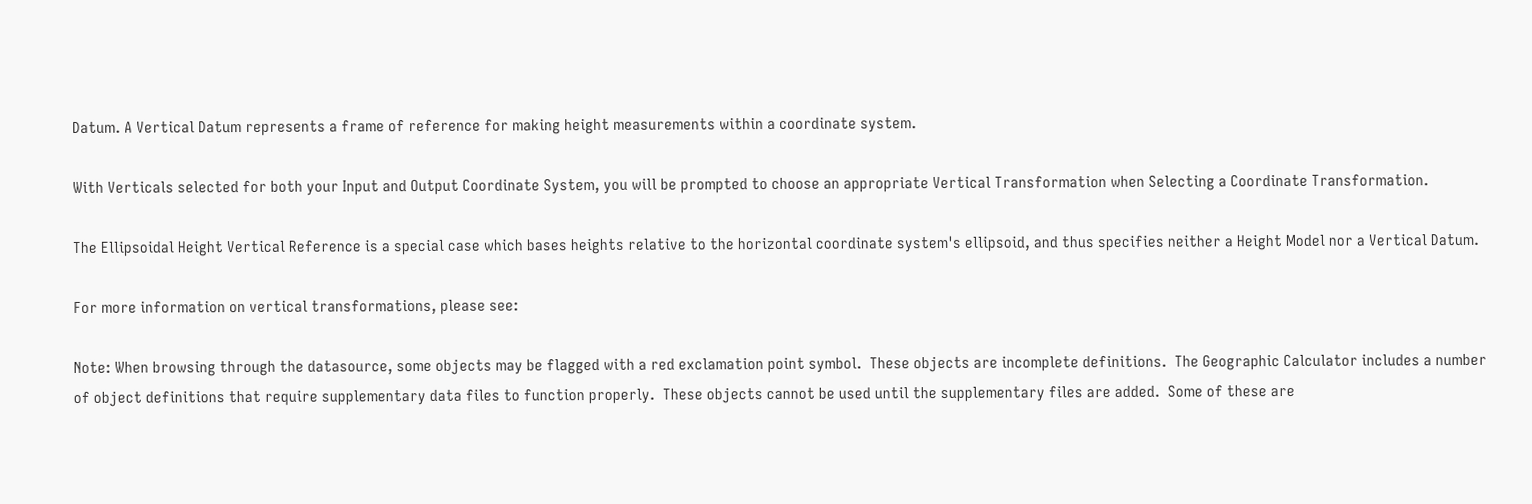Datum. A Vertical Datum represents a frame of reference for making height measurements within a coordinate system.

With Verticals selected for both your Input and Output Coordinate System, you will be prompted to choose an appropriate Vertical Transformation when Selecting a Coordinate Transformation.

The Ellipsoidal Height Vertical Reference is a special case which bases heights relative to the horizontal coordinate system's ellipsoid, and thus specifies neither a Height Model nor a Vertical Datum.

For more information on vertical transformations, please see:

Note: When browsing through the datasource, some objects may be flagged with a red exclamation point symbol.  These objects are incomplete definitions.  The Geographic Calculator includes a number of object definitions that require supplementary data files to function properly.  These objects cannot be used until the supplementary files are added.  Some of these are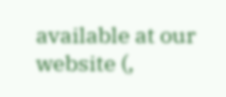available at our website (,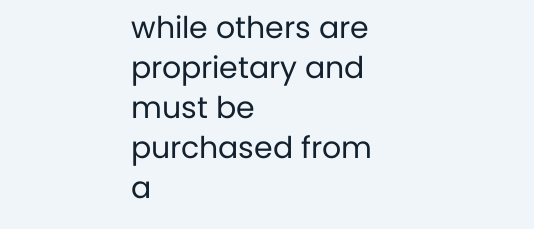while others are proprietary and must be purchased from a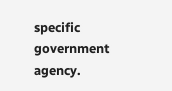specific government agency.